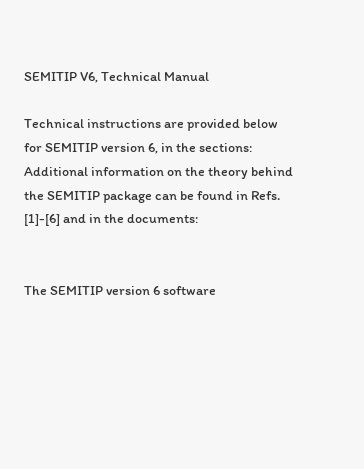SEMITIP V6, Technical Manual

Technical instructions are provided below for SEMITIP version 6, in the sections: Additional information on the theory behind the SEMITIP package can be found in Refs. [1]-[6] and in the documents:


The SEMITIP version 6 software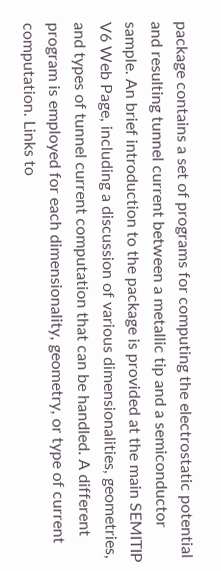package contains a set of programs for computing the electrostatic potential and resulting tunnel current between a metallic tip and a semiconductor sample. An brief introduction to the package is provided at the main SEMITIP V6 Web Page, including a discussion of various dimensionalities, geometries, and types of tunnel current computation that can be handled. A different program is employed for each dimensionality, geometry, or type of current computation. Links to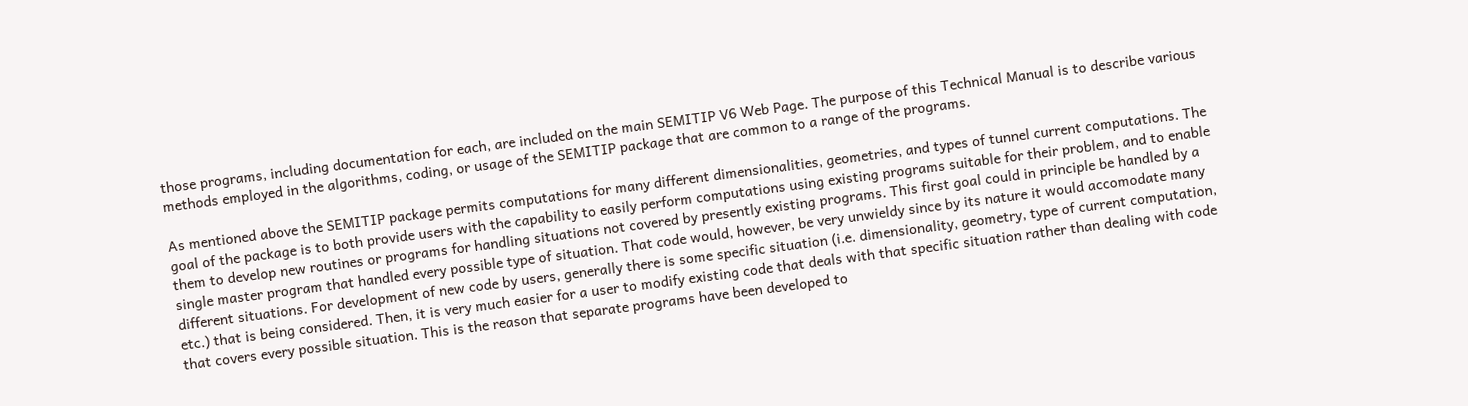those programs, including documentation for each, are included on the main SEMITIP V6 Web Page. The purpose of this Technical Manual is to describe various methods employed in the algorithms, coding, or usage of the SEMITIP package that are common to a range of the programs.

As mentioned above the SEMITIP package permits computations for many different dimensionalities, geometries, and types of tunnel current computations. The goal of the package is to both provide users with the capability to easily perform computations using existing programs suitable for their problem, and to enable them to develop new routines or programs for handling situations not covered by presently existing programs. This first goal could in principle be handled by a single master program that handled every possible type of situation. That code would, however, be very unwieldy since by its nature it would accomodate many different situations. For development of new code by users, generally there is some specific situation (i.e. dimensionality, geometry, type of current computation, etc.) that is being considered. Then, it is very much easier for a user to modify existing code that deals with that specific situation rather than dealing with code that covers every possible situation. This is the reason that separate programs have been developed to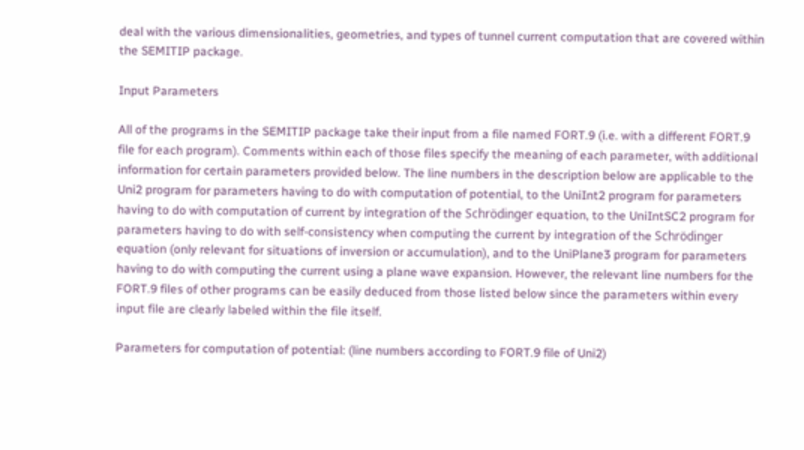deal with the various dimensionalities, geometries, and types of tunnel current computation that are covered within the SEMITIP package.

Input Parameters

All of the programs in the SEMITIP package take their input from a file named FORT.9 (i.e. with a different FORT.9 file for each program). Comments within each of those files specify the meaning of each parameter, with additional information for certain parameters provided below. The line numbers in the description below are applicable to the Uni2 program for parameters having to do with computation of potential, to the UniInt2 program for parameters having to do with computation of current by integration of the Schrödinger equation, to the UniIntSC2 program for parameters having to do with self-consistency when computing the current by integration of the Schrödinger equation (only relevant for situations of inversion or accumulation), and to the UniPlane3 program for parameters having to do with computing the current using a plane wave expansion. However, the relevant line numbers for the FORT.9 files of other programs can be easily deduced from those listed below since the parameters within every input file are clearly labeled within the file itself.

Parameters for computation of potential: (line numbers according to FORT.9 file of Uni2)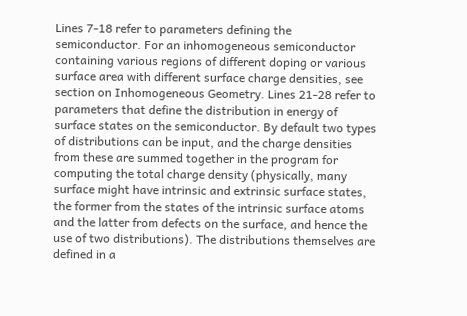Lines 7-18 refer to parameters defining the semiconductor. For an inhomogeneous semiconductor containing various regions of different doping or various surface area with different surface charge densities, see section on Inhomogeneous Geometry. Lines 21-28 refer to parameters that define the distribution in energy of surface states on the semiconductor. By default two types of distributions can be input, and the charge densities from these are summed together in the program for computing the total charge density (physically, many surface might have intrinsic and extrinsic surface states, the former from the states of the intrinsic surface atoms and the latter from defects on the surface, and hence the use of two distributions). The distributions themselves are defined in a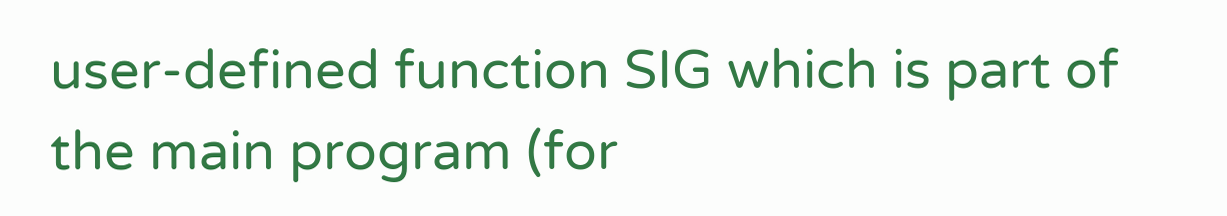user-defined function SIG which is part of the main program (for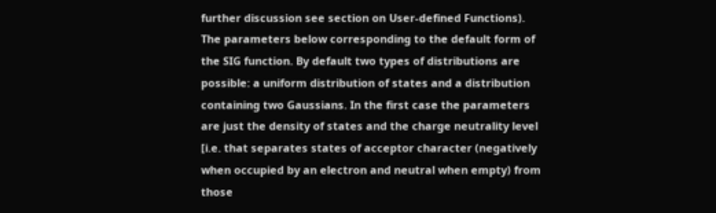further discussion see section on User-defined Functions). The parameters below corresponding to the default form of the SIG function. By default two types of distributions are possible: a uniform distribution of states and a distribution containing two Gaussians. In the first case the parameters are just the density of states and the charge neutrality level [i.e. that separates states of acceptor character (negatively when occupied by an electron and neutral when empty) from those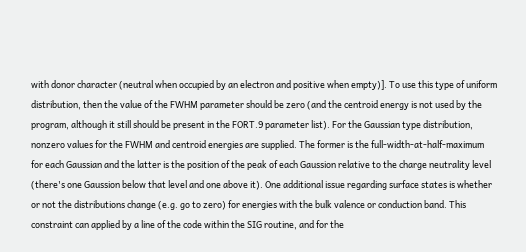with donor character (neutral when occupied by an electron and positive when empty)]. To use this type of uniform distribution, then the value of the FWHM parameter should be zero (and the centroid energy is not used by the program, although it still should be present in the FORT.9 parameter list). For the Gaussian type distribution, nonzero values for the FWHM and centroid energies are supplied. The former is the full-width-at-half-maximum for each Gaussian and the latter is the position of the peak of each Gaussion relative to the charge neutrality level (there's one Gaussion below that level and one above it). One additional issue regarding surface states is whether or not the distributions change (e.g. go to zero) for energies with the bulk valence or conduction band. This constraint can applied by a line of the code within the SIG routine, and for the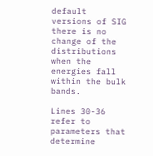default versions of SIG there is no change of the distributions when the energies fall within the bulk bands.

Lines 30-36 refer to parameters that determine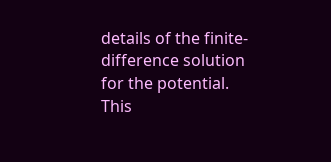details of the finite-difference solution for the potential. This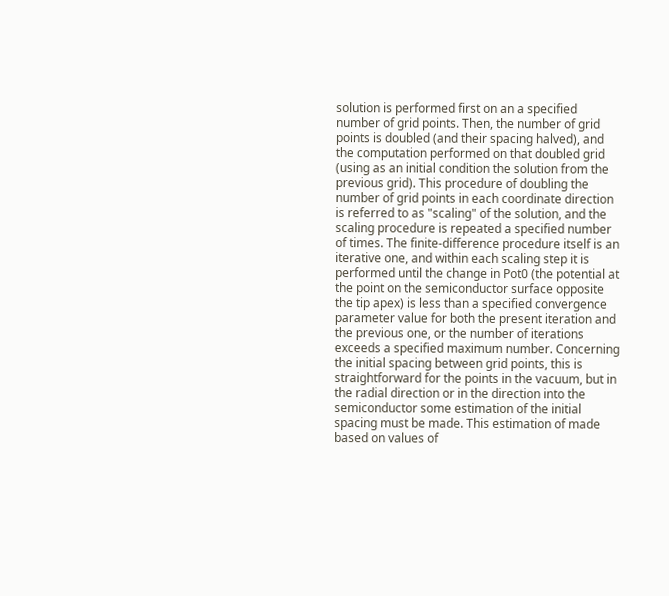solution is performed first on an a specified number of grid points. Then, the number of grid points is doubled (and their spacing halved), and the computation performed on that doubled grid (using as an initial condition the solution from the previous grid). This procedure of doubling the number of grid points in each coordinate direction is referred to as "scaling" of the solution, and the scaling procedure is repeated a specified number of times. The finite-difference procedure itself is an iterative one, and within each scaling step it is performed until the change in Pot0 (the potential at the point on the semiconductor surface opposite the tip apex) is less than a specified convergence parameter value for both the present iteration and the previous one, or the number of iterations exceeds a specified maximum number. Concerning the initial spacing between grid points, this is straightforward for the points in the vacuum, but in the radial direction or in the direction into the semiconductor some estimation of the initial spacing must be made. This estimation of made based on values of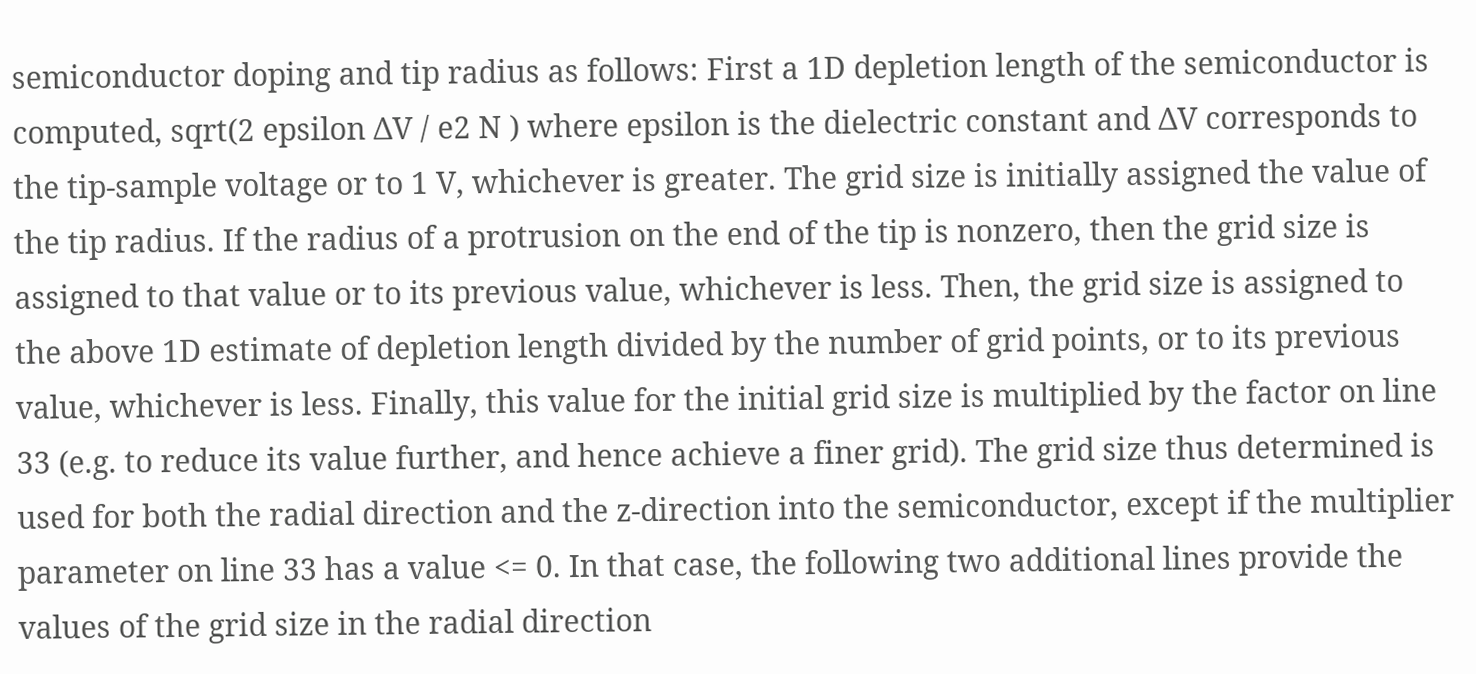semiconductor doping and tip radius as follows: First a 1D depletion length of the semiconductor is computed, sqrt(2 epsilon ΔV / e2 N ) where epsilon is the dielectric constant and ΔV corresponds to the tip-sample voltage or to 1 V, whichever is greater. The grid size is initially assigned the value of the tip radius. If the radius of a protrusion on the end of the tip is nonzero, then the grid size is assigned to that value or to its previous value, whichever is less. Then, the grid size is assigned to the above 1D estimate of depletion length divided by the number of grid points, or to its previous value, whichever is less. Finally, this value for the initial grid size is multiplied by the factor on line 33 (e.g. to reduce its value further, and hence achieve a finer grid). The grid size thus determined is used for both the radial direction and the z-direction into the semiconductor, except if the multiplier parameter on line 33 has a value <= 0. In that case, the following two additional lines provide the values of the grid size in the radial direction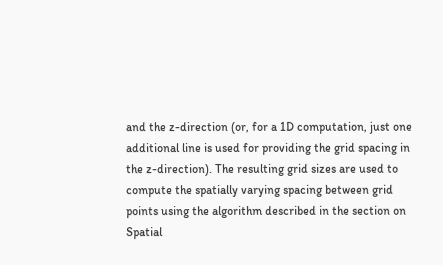and the z-direction (or, for a 1D computation, just one additional line is used for providing the grid spacing in the z-direction). The resulting grid sizes are used to compute the spatially varying spacing between grid points using the algorithm described in the section on Spatial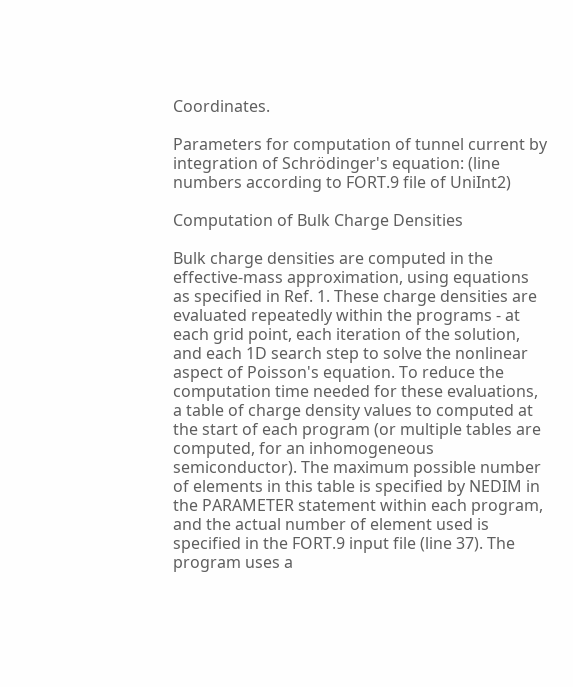Coordinates.

Parameters for computation of tunnel current by integration of Schrödinger's equation: (line numbers according to FORT.9 file of UniInt2)

Computation of Bulk Charge Densities

Bulk charge densities are computed in the effective-mass approximation, using equations as specified in Ref. 1. These charge densities are evaluated repeatedly within the programs - at each grid point, each iteration of the solution, and each 1D search step to solve the nonlinear aspect of Poisson's equation. To reduce the computation time needed for these evaluations, a table of charge density values to computed at the start of each program (or multiple tables are computed, for an inhomogeneous semiconductor). The maximum possible number of elements in this table is specified by NEDIM in the PARAMETER statement within each program, and the actual number of element used is specified in the FORT.9 input file (line 37). The program uses a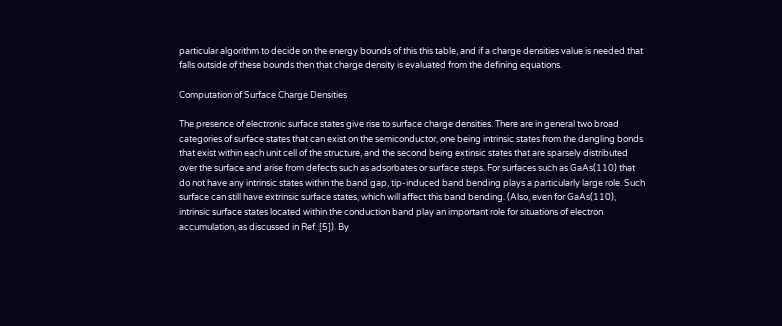particular algorithm to decide on the energy bounds of this this table, and if a charge densities value is needed that falls outside of these bounds then that charge density is evaluated from the defining equations.

Computation of Surface Charge Densities

The presence of electronic surface states give rise to surface charge densities. There are in general two broad categories of surface states that can exist on the semiconductor, one being intrinsic states from the dangling bonds that exist within each unit cell of the structure, and the second being extinsic states that are sparsely distributed over the surface and arise from defects such as adsorbates or surface steps. For surfaces such as GaAs(110) that do not have any intrinsic states within the band gap, tip-induced band bending plays a particularly large role. Such surface can still have extrinsic surface states, which will affect this band bending. (Also, even for GaAs(110), intrinsic surface states located within the conduction band play an important role for situations of electron accumulation, as discussed in Ref. [5]). By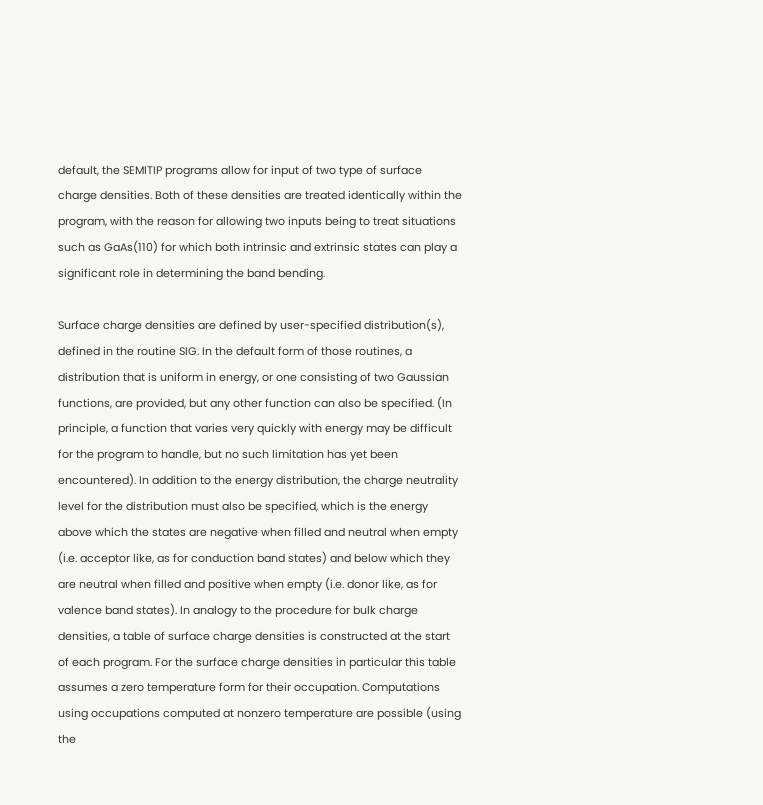default, the SEMITIP programs allow for input of two type of surface charge densities. Both of these densities are treated identically within the program, with the reason for allowing two inputs being to treat situations such as GaAs(110) for which both intrinsic and extrinsic states can play a significant role in determining the band bending.

Surface charge densities are defined by user-specified distribution(s), defined in the routine SIG. In the default form of those routines, a distribution that is uniform in energy, or one consisting of two Gaussian functions, are provided, but any other function can also be specified. (In principle, a function that varies very quickly with energy may be difficult for the program to handle, but no such limitation has yet been encountered). In addition to the energy distribution, the charge neutrality level for the distribution must also be specified, which is the energy above which the states are negative when filled and neutral when empty (i.e. acceptor like, as for conduction band states) and below which they are neutral when filled and positive when empty (i.e. donor like, as for valence band states). In analogy to the procedure for bulk charge densities, a table of surface charge densities is constructed at the start of each program. For the surface charge densities in particular this table assumes a zero temperature form for their occupation. Computations using occupations computed at nonzero temperature are possible (using the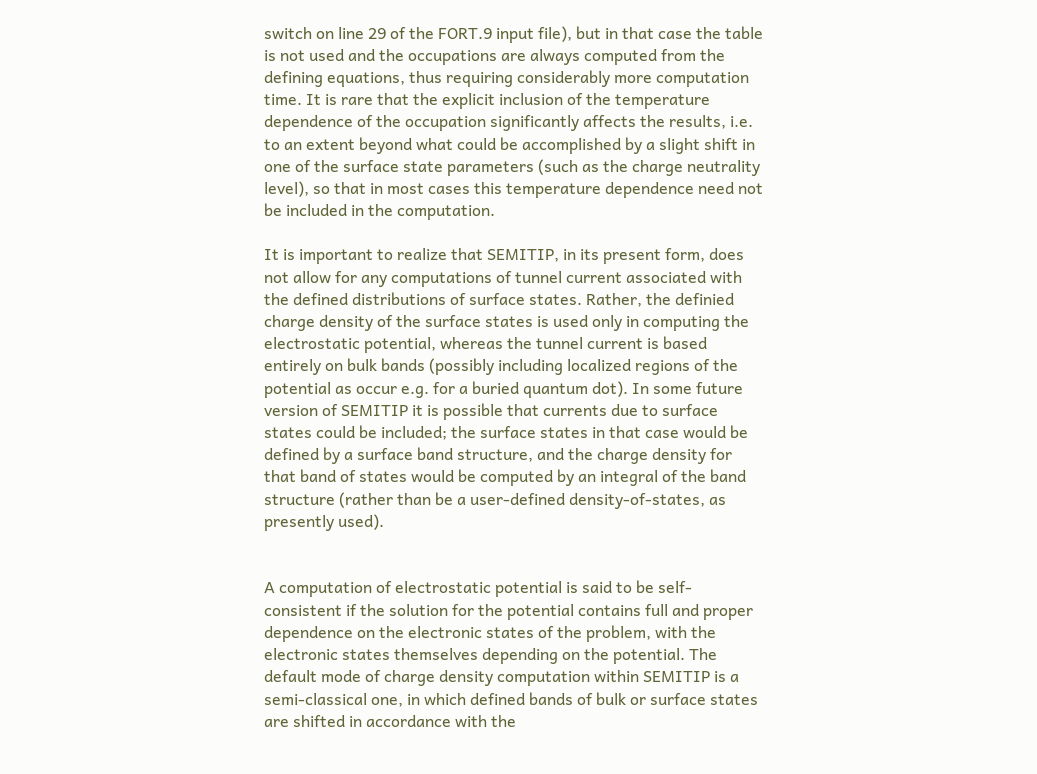switch on line 29 of the FORT.9 input file), but in that case the table is not used and the occupations are always computed from the defining equations, thus requiring considerably more computation time. It is rare that the explicit inclusion of the temperature dependence of the occupation significantly affects the results, i.e. to an extent beyond what could be accomplished by a slight shift in one of the surface state parameters (such as the charge neutrality level), so that in most cases this temperature dependence need not be included in the computation.

It is important to realize that SEMITIP, in its present form, does not allow for any computations of tunnel current associated with the defined distributions of surface states. Rather, the definied charge density of the surface states is used only in computing the electrostatic potential, whereas the tunnel current is based entirely on bulk bands (possibly including localized regions of the potential as occur e.g. for a buried quantum dot). In some future version of SEMITIP it is possible that currents due to surface states could be included; the surface states in that case would be defined by a surface band structure, and the charge density for that band of states would be computed by an integral of the band structure (rather than be a user-defined density-of-states, as presently used).


A computation of electrostatic potential is said to be self-consistent if the solution for the potential contains full and proper dependence on the electronic states of the problem, with the electronic states themselves depending on the potential. The default mode of charge density computation within SEMITIP is a semi-classical one, in which defined bands of bulk or surface states are shifted in accordance with the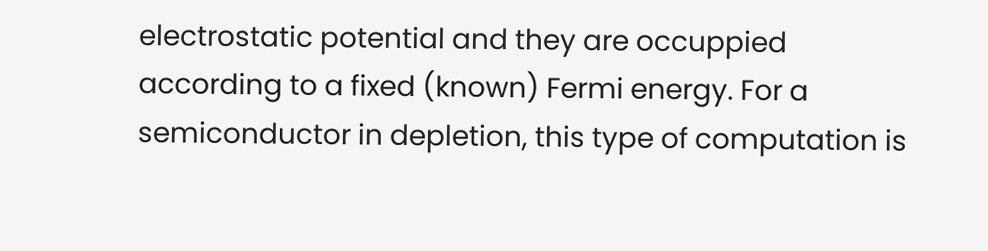electrostatic potential and they are occuppied according to a fixed (known) Fermi energy. For a semiconductor in depletion, this type of computation is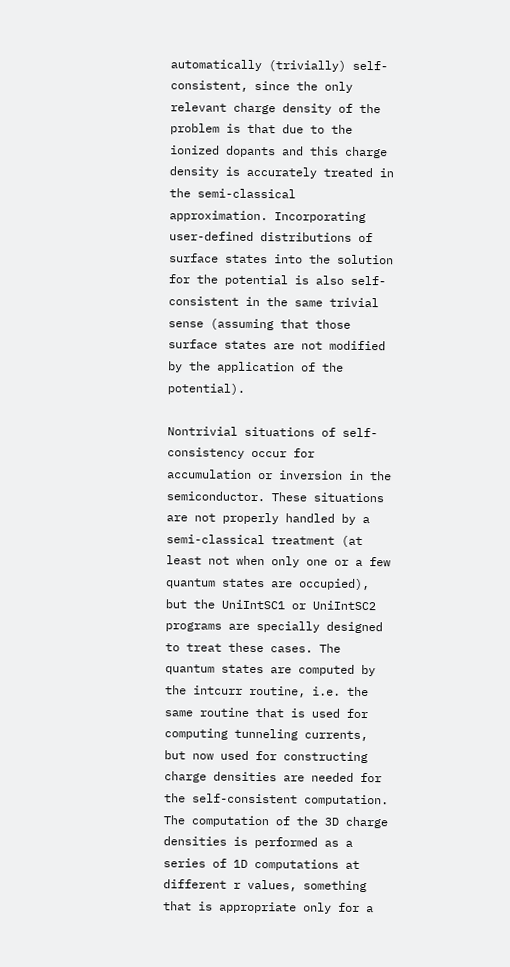automatically (trivially) self-consistent, since the only relevant charge density of the problem is that due to the ionized dopants and this charge density is accurately treated in the semi-classical approximation. Incorporating user-defined distributions of surface states into the solution for the potential is also self-consistent in the same trivial sense (assuming that those surface states are not modified by the application of the potential).

Nontrivial situations of self-consistency occur for accumulation or inversion in the semiconductor. These situations are not properly handled by a semi-classical treatment (at least not when only one or a few quantum states are occupied), but the UniIntSC1 or UniIntSC2 programs are specially designed to treat these cases. The quantum states are computed by the intcurr routine, i.e. the same routine that is used for computing tunneling currents, but now used for constructing charge densities are needed for the self-consistent computation. The computation of the 3D charge densities is performed as a series of 1D computations at different r values, something that is appropriate only for a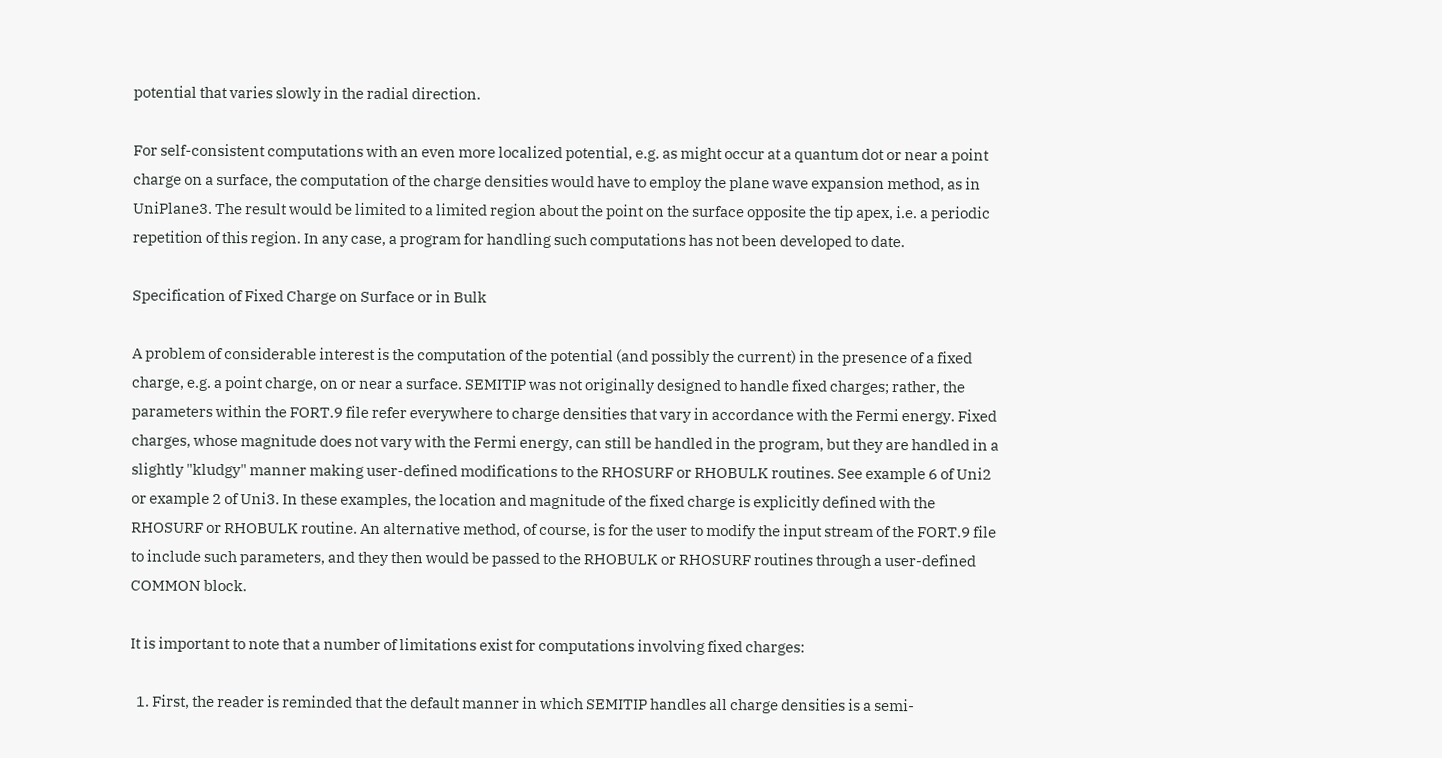potential that varies slowly in the radial direction.

For self-consistent computations with an even more localized potential, e.g. as might occur at a quantum dot or near a point charge on a surface, the computation of the charge densities would have to employ the plane wave expansion method, as in UniPlane3. The result would be limited to a limited region about the point on the surface opposite the tip apex, i.e. a periodic repetition of this region. In any case, a program for handling such computations has not been developed to date.

Specification of Fixed Charge on Surface or in Bulk

A problem of considerable interest is the computation of the potential (and possibly the current) in the presence of a fixed charge, e.g. a point charge, on or near a surface. SEMITIP was not originally designed to handle fixed charges; rather, the parameters within the FORT.9 file refer everywhere to charge densities that vary in accordance with the Fermi energy. Fixed charges, whose magnitude does not vary with the Fermi energy, can still be handled in the program, but they are handled in a slightly "kludgy" manner making user-defined modifications to the RHOSURF or RHOBULK routines. See example 6 of Uni2 or example 2 of Uni3. In these examples, the location and magnitude of the fixed charge is explicitly defined with the RHOSURF or RHOBULK routine. An alternative method, of course, is for the user to modify the input stream of the FORT.9 file to include such parameters, and they then would be passed to the RHOBULK or RHOSURF routines through a user-defined COMMON block.

It is important to note that a number of limitations exist for computations involving fixed charges:

  1. First, the reader is reminded that the default manner in which SEMITIP handles all charge densities is a semi-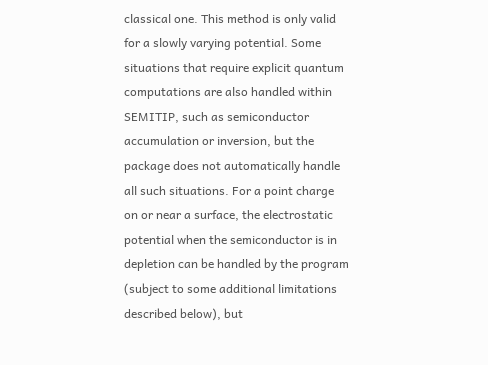classical one. This method is only valid for a slowly varying potential. Some situations that require explicit quantum computations are also handled within SEMITIP, such as semiconductor accumulation or inversion, but the package does not automatically handle all such situations. For a point charge on or near a surface, the electrostatic potential when the semiconductor is in depletion can be handled by the program (subject to some additional limitations described below), but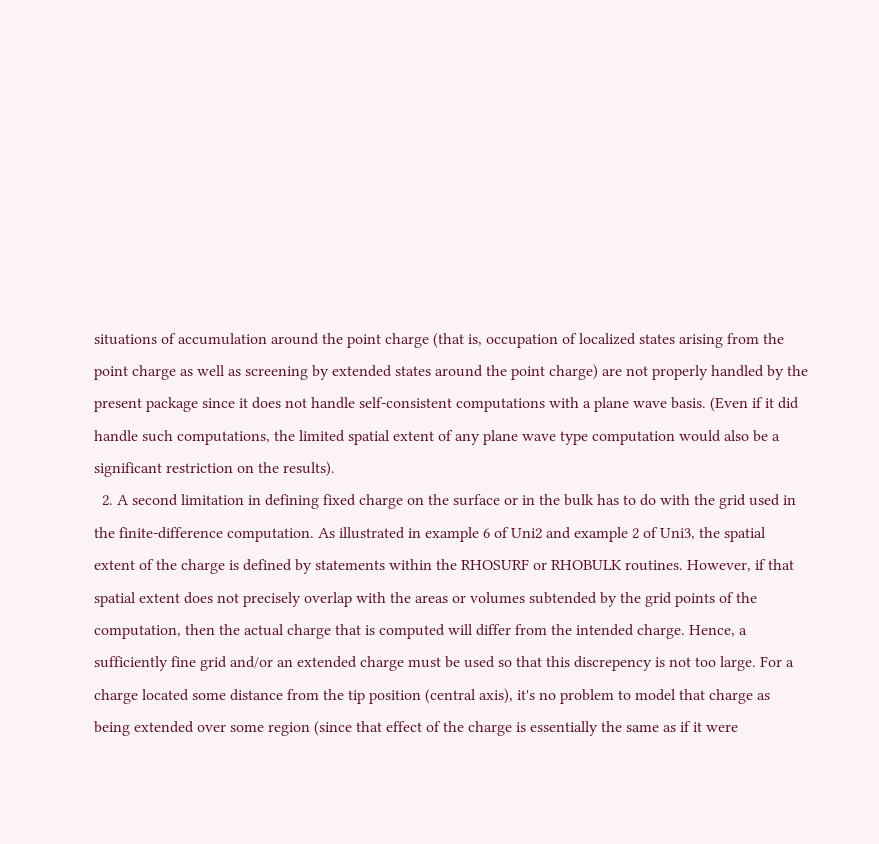situations of accumulation around the point charge (that is, occupation of localized states arising from the point charge as well as screening by extended states around the point charge) are not properly handled by the present package since it does not handle self-consistent computations with a plane wave basis. (Even if it did handle such computations, the limited spatial extent of any plane wave type computation would also be a significant restriction on the results).
  2. A second limitation in defining fixed charge on the surface or in the bulk has to do with the grid used in the finite-difference computation. As illustrated in example 6 of Uni2 and example 2 of Uni3, the spatial extent of the charge is defined by statements within the RHOSURF or RHOBULK routines. However, if that spatial extent does not precisely overlap with the areas or volumes subtended by the grid points of the computation, then the actual charge that is computed will differ from the intended charge. Hence, a sufficiently fine grid and/or an extended charge must be used so that this discrepency is not too large. For a charge located some distance from the tip position (central axis), it's no problem to model that charge as being extended over some region (since that effect of the charge is essentially the same as if it were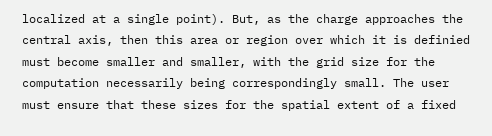localized at a single point). But, as the charge approaches the central axis, then this area or region over which it is definied must become smaller and smaller, with the grid size for the computation necessarily being correspondingly small. The user must ensure that these sizes for the spatial extent of a fixed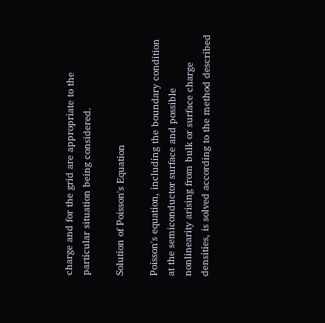charge and for the grid are appropriate to the particular situation being considered.

Solution of Poisson's Equation

Poisson's equation, including the boundary condition at the semiconductor surface and possible nonlinearity arising from bulk or surface charge densities, is solved according to the method described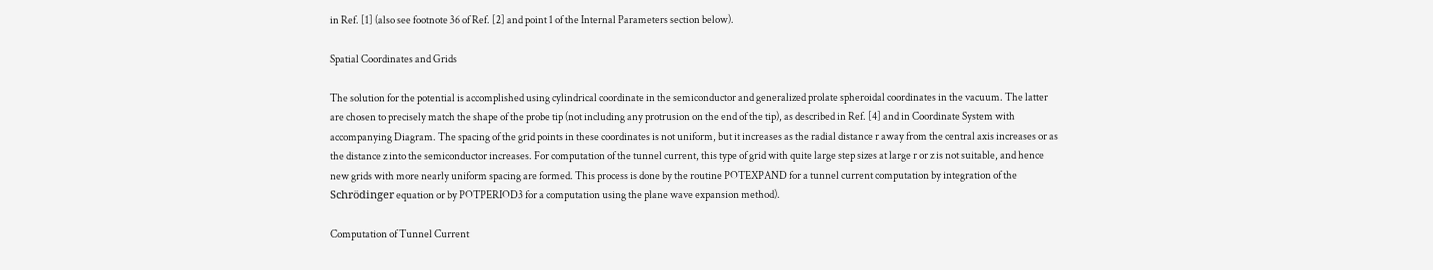in Ref. [1] (also see footnote 36 of Ref. [2] and point 1 of the Internal Parameters section below).

Spatial Coordinates and Grids

The solution for the potential is accomplished using cylindrical coordinate in the semiconductor and generalized prolate spheroidal coordinates in the vacuum. The latter are chosen to precisely match the shape of the probe tip (not including any protrusion on the end of the tip), as described in Ref. [4] and in Coordinate System with accompanying Diagram. The spacing of the grid points in these coordinates is not uniform, but it increases as the radial distance r away from the central axis increases or as the distance z into the semiconductor increases. For computation of the tunnel current, this type of grid with quite large step sizes at large r or z is not suitable, and hence new grids with more nearly uniform spacing are formed. This process is done by the routine POTEXPAND for a tunnel current computation by integration of the Schrödinger equation or by POTPERIOD3 for a computation using the plane wave expansion method).

Computation of Tunnel Current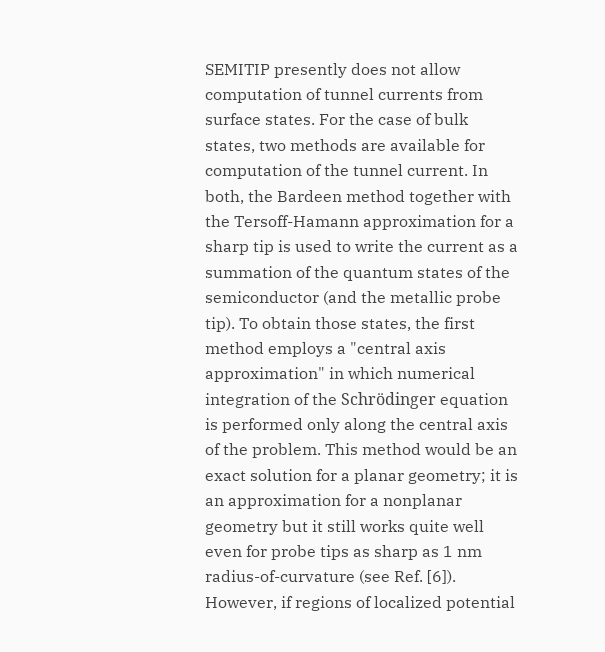SEMITIP presently does not allow computation of tunnel currents from surface states. For the case of bulk states, two methods are available for computation of the tunnel current. In both, the Bardeen method together with the Tersoff-Hamann approximation for a sharp tip is used to write the current as a summation of the quantum states of the semiconductor (and the metallic probe tip). To obtain those states, the first method employs a "central axis approximation" in which numerical integration of the Schrödinger equation is performed only along the central axis of the problem. This method would be an exact solution for a planar geometry; it is an approximation for a nonplanar geometry but it still works quite well even for probe tips as sharp as 1 nm radius-of-curvature (see Ref. [6]). However, if regions of localized potential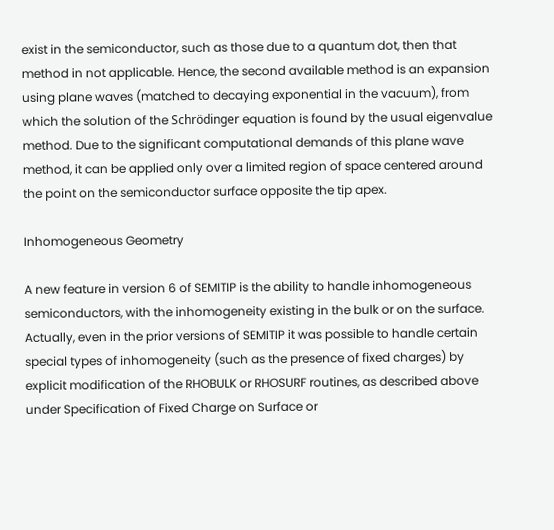exist in the semiconductor, such as those due to a quantum dot, then that method in not applicable. Hence, the second available method is an expansion using plane waves (matched to decaying exponential in the vacuum), from which the solution of the Schrödinger equation is found by the usual eigenvalue method. Due to the significant computational demands of this plane wave method, it can be applied only over a limited region of space centered around the point on the semiconductor surface opposite the tip apex.

Inhomogeneous Geometry

A new feature in version 6 of SEMITIP is the ability to handle inhomogeneous semiconductors, with the inhomogeneity existing in the bulk or on the surface. Actually, even in the prior versions of SEMITIP it was possible to handle certain special types of inhomogeneity (such as the presence of fixed charges) by explicit modification of the RHOBULK or RHOSURF routines, as described above under Specification of Fixed Charge on Surface or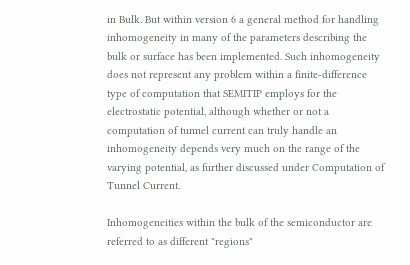in Bulk. But within version 6 a general method for handling inhomogeneity in many of the parameters describing the bulk or surface has been implemented. Such inhomogeneity does not represent any problem within a finite-difference type of computation that SEMITIP employs for the electrostatic potential, although whether or not a computation of tunnel current can truly handle an inhomogeneity depends very much on the range of the varying potential, as further discussed under Computation of Tunnel Current.

Inhomogeneities within the bulk of the semiconductor are referred to as different "regions"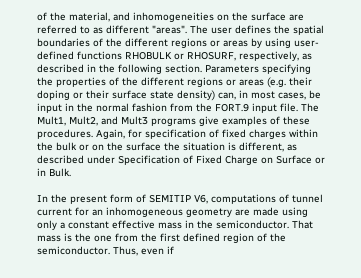of the material, and inhomogeneities on the surface are referred to as different "areas". The user defines the spatial boundaries of the different regions or areas by using user-defined functions RHOBULK or RHOSURF, respectively, as described in the following section. Parameters specifying the properties of the different regions or areas (e.g. their doping or their surface state density) can, in most cases, be input in the normal fashion from the FORT.9 input file. The Mult1, Mult2, and Mult3 programs give examples of these procedures. Again, for specification of fixed charges within the bulk or on the surface the situation is different, as described under Specification of Fixed Charge on Surface or in Bulk.

In the present form of SEMITIP V6, computations of tunnel current for an inhomogeneous geometry are made using only a constant effective mass in the semiconductor. That mass is the one from the first defined region of the semiconductor. Thus, even if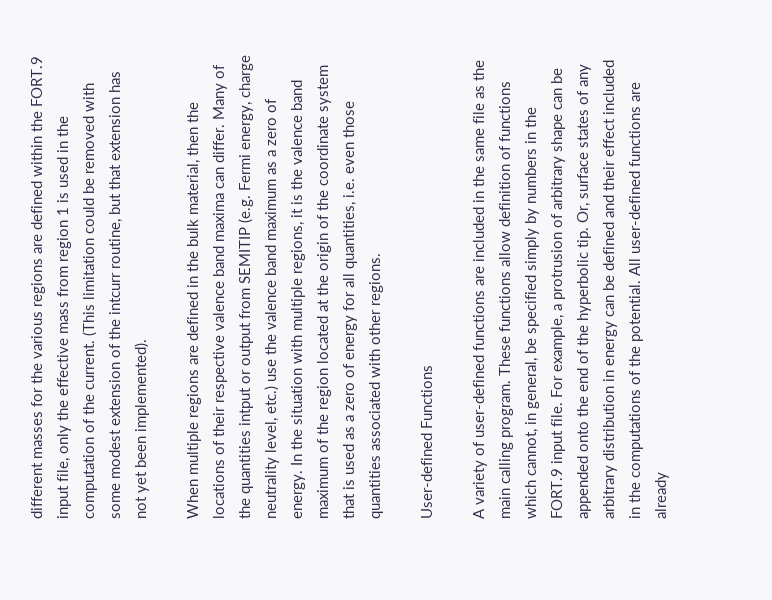different masses for the various regions are defined within the FORT.9 input file, only the effective mass from region 1 is used in the computation of the current. (This limitation could be removed with some modest extension of the intcurr routine, but that extension has not yet been implemented).

When multiple regions are defined in the bulk material, then the locations of their respective valence band maxima can differ. Many of the quantities intput or output from SEMITIP (e.g. Fermi energy, charge neutrality level, etc.) use the valence band maximum as a zero of energy. In the situation with multiple regions, it is the valence band maximum of the region located at the origin of the coordinate system that is used as a zero of energy for all quantities, i.e. even those quantities associated with other regions.

User-defined Functions

A variety of user-defined functions are included in the same file as the main calling program. These functions allow definition of functions which cannot, in general, be specified simply by numbers in the FORT.9 input file. For example, a protrusion of arbitrary shape can be appended onto the end of the hyperbolic tip. Or, surface states of any arbitrary distribution in energy can be defined and their effect included in the computations of the potential. All user-defined functions are already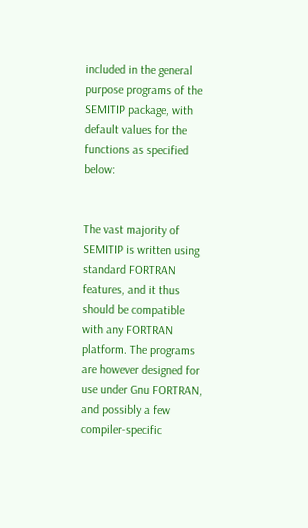included in the general purpose programs of the SEMITIP package, with default values for the functions as specified below:


The vast majority of SEMITIP is written using standard FORTRAN features, and it thus should be compatible with any FORTRAN platform. The programs are however designed for use under Gnu FORTRAN, and possibly a few compiler-specific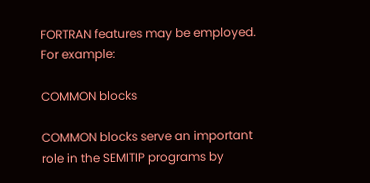FORTRAN features may be employed. For example:

COMMON blocks

COMMON blocks serve an important role in the SEMITIP programs by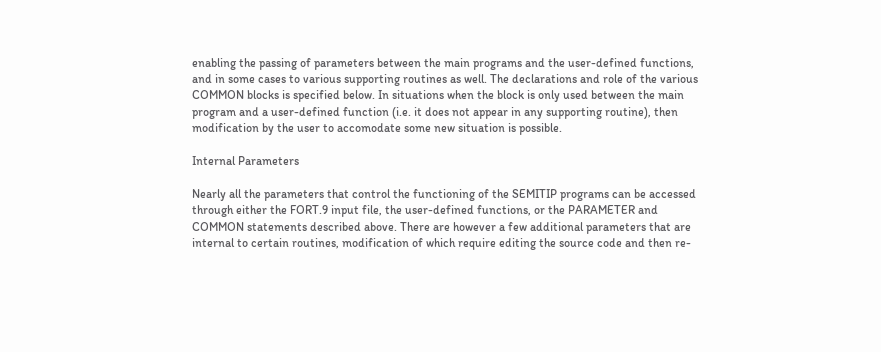enabling the passing of parameters between the main programs and the user-defined functions, and in some cases to various supporting routines as well. The declarations and role of the various COMMON blocks is specified below. In situations when the block is only used between the main program and a user-defined function (i.e. it does not appear in any supporting routine), then modification by the user to accomodate some new situation is possible.

Internal Parameters

Nearly all the parameters that control the functioning of the SEMITIP programs can be accessed through either the FORT.9 input file, the user-defined functions, or the PARAMETER and COMMON statements described above. There are however a few additional parameters that are internal to certain routines, modification of which require editing the source code and then re-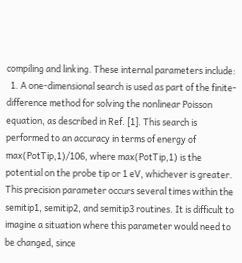compiling and linking. These internal parameters include:
  1. A one-dimensional search is used as part of the finite-difference method for solving the nonlinear Poisson equation, as described in Ref. [1]. This search is performed to an accuracy in terms of energy of max(PotTip,1)/106, where max(PotTip,1) is the potential on the probe tip or 1 eV, whichever is greater. This precision parameter occurs several times within the semitip1, semitip2, and semitip3 routines. It is difficult to imagine a situation where this parameter would need to be changed, since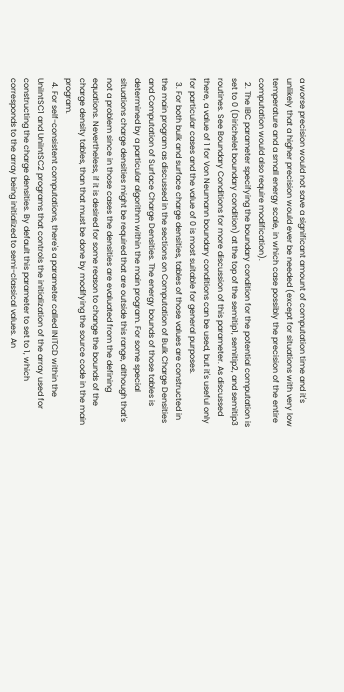a worse precision would not save a significant amount of computation time and it's unlikely that a higher precision would ever be needed (except for situations with very low temperature and a small energy scale, in which case possibly the precision of the entire computation would also require modification).
  2. The IBC parameter specifying the boundary condition for the potential computation is set to 0 (Dirichelet boundary condition) at the top of the semitip1, semitip2, and semitip3 routines. See Boundary Conditions for more discussion of this parameter. As discussed there, a value of 1 for Von Neumann boundary conditions can be used, but it's useful only for particular cases and the value of 0 is most suitable for general purposes.
  3. For both bulk and surface charge densities, tables of those values are constructed in the main program as discussed in the sections on Computation of Bulk Charge Densities and Computation of Surface Charge Densities. The energy bounds of those tables is determined by a particular algorithm within the main program. For some special situations charge densities might be required that are outside this range, although that's not a problem since in those cases the densities are evaluated from the defining equations. Nevertheless, if it is desired for some reason to change the bounds of the charge density tables, than that must be done by modifying the source code in the main program.
  4. For self-consistent computations, there's a parameter called INITCD within the UniIntSC1 and UniIntSC2 programs that controls the initialization of the array used for constructing the charge densities. By default this parameter to set to 1, which corresponds to the array being initialized to semi-classical values. An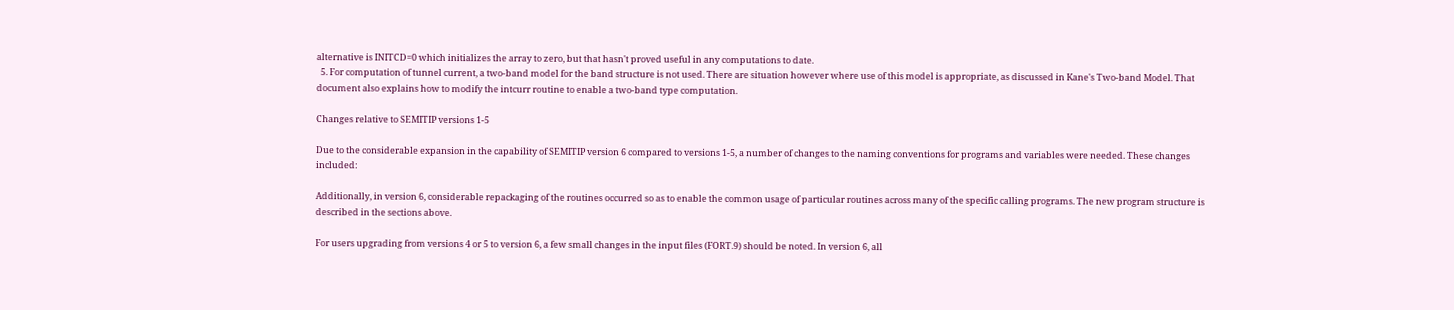alternative is INITCD=0 which initializes the array to zero, but that hasn't proved useful in any computations to date.
  5. For computation of tunnel current, a two-band model for the band structure is not used. There are situation however where use of this model is appropriate, as discussed in Kane's Two-band Model. That document also explains how to modify the intcurr routine to enable a two-band type computation.

Changes relative to SEMITIP versions 1-5

Due to the considerable expansion in the capability of SEMITIP version 6 compared to versions 1-5, a number of changes to the naming conventions for programs and variables were needed. These changes included:

Additionally, in version 6, considerable repackaging of the routines occurred so as to enable the common usage of particular routines across many of the specific calling programs. The new program structure is described in the sections above.

For users upgrading from versions 4 or 5 to version 6, a few small changes in the input files (FORT.9) should be noted. In version 6, all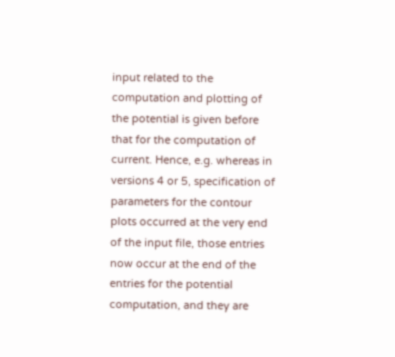input related to the computation and plotting of the potential is given before that for the computation of current. Hence, e.g. whereas in versions 4 or 5, specification of parameters for the contour plots occurred at the very end of the input file, those entries now occur at the end of the entries for the potential computation, and they are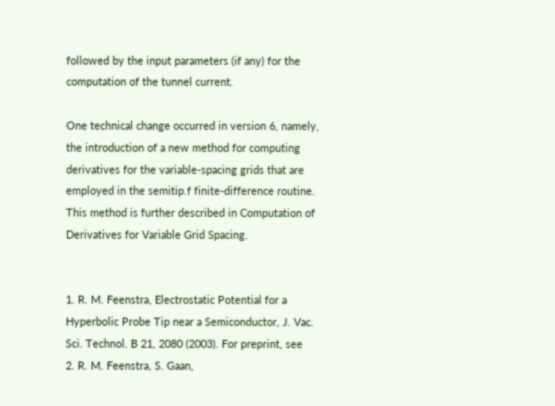followed by the input parameters (if any) for the computation of the tunnel current.

One technical change occurred in version 6, namely, the introduction of a new method for computing derivatives for the variable-spacing grids that are employed in the semitip.f finite-difference routine. This method is further described in Computation of Derivatives for Variable Grid Spacing.


1. R. M. Feenstra, Electrostatic Potential for a Hyperbolic Probe Tip near a Semiconductor, J. Vac. Sci. Technol. B 21, 2080 (2003). For preprint, see
2. R. M. Feenstra, S. Gaan,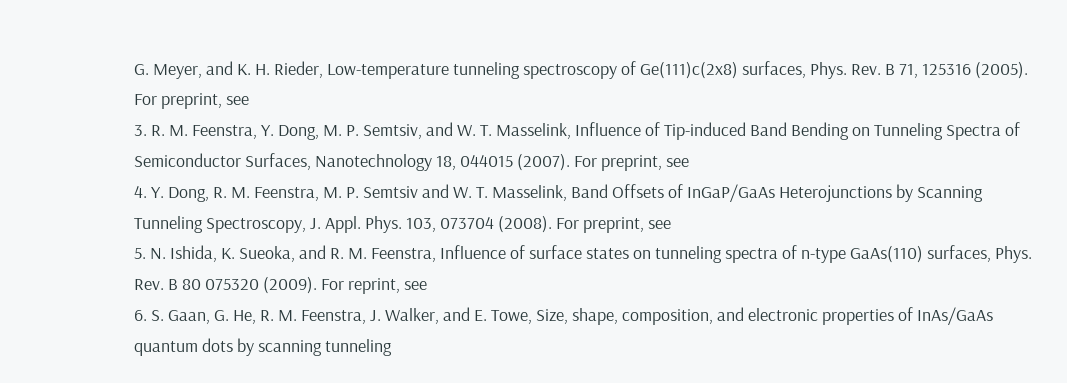G. Meyer, and K. H. Rieder, Low-temperature tunneling spectroscopy of Ge(111)c(2x8) surfaces, Phys. Rev. B 71, 125316 (2005). For preprint, see
3. R. M. Feenstra, Y. Dong, M. P. Semtsiv, and W. T. Masselink, Influence of Tip-induced Band Bending on Tunneling Spectra of Semiconductor Surfaces, Nanotechnology 18, 044015 (2007). For preprint, see
4. Y. Dong, R. M. Feenstra, M. P. Semtsiv and W. T. Masselink, Band Offsets of InGaP/GaAs Heterojunctions by Scanning Tunneling Spectroscopy, J. Appl. Phys. 103, 073704 (2008). For preprint, see
5. N. Ishida, K. Sueoka, and R. M. Feenstra, Influence of surface states on tunneling spectra of n-type GaAs(110) surfaces, Phys. Rev. B 80 075320 (2009). For reprint, see
6. S. Gaan, G. He, R. M. Feenstra, J. Walker, and E. Towe, Size, shape, composition, and electronic properties of InAs/GaAs quantum dots by scanning tunneling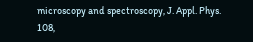microscopy and spectroscopy, J. Appl. Phys. 108,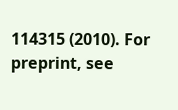114315 (2010). For preprint, see